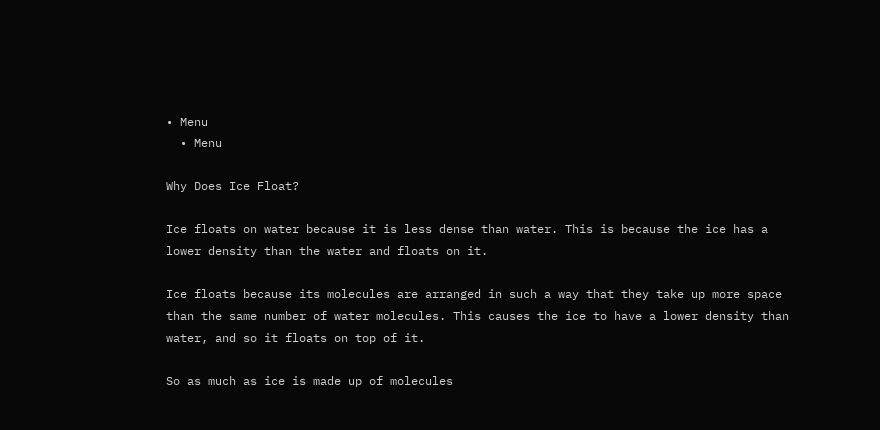• Menu
  • Menu

Why Does Ice Float?

Ice floats on water because it is less dense than water. This is because the ice has a lower density than the water and floats on it.

Ice floats because its molecules are arranged in such a way that they take up more space than the same number of water molecules. This causes the ice to have a lower density than water, and so it floats on top of it.

So as much as ice is made up of molecules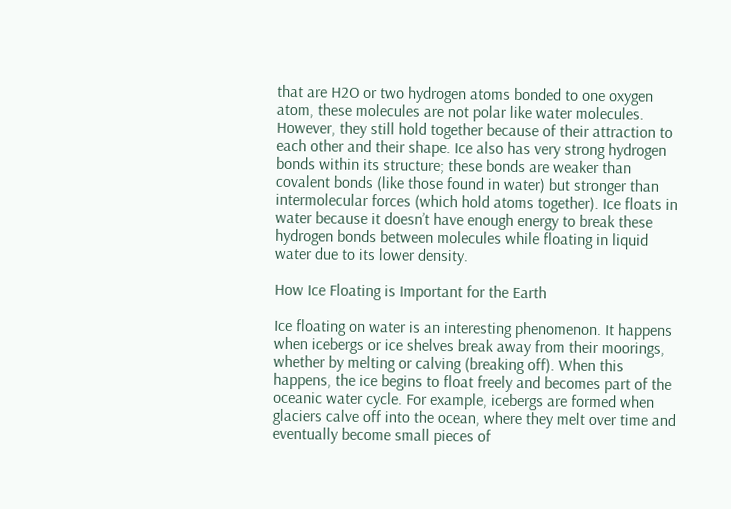that are H2O or two hydrogen atoms bonded to one oxygen atom, these molecules are not polar like water molecules. However, they still hold together because of their attraction to each other and their shape. Ice also has very strong hydrogen bonds within its structure; these bonds are weaker than covalent bonds (like those found in water) but stronger than intermolecular forces (which hold atoms together). Ice floats in water because it doesn’t have enough energy to break these hydrogen bonds between molecules while floating in liquid water due to its lower density.

How Ice Floating is Important for the Earth

Ice floating on water is an interesting phenomenon. It happens when icebergs or ice shelves break away from their moorings, whether by melting or calving (breaking off). When this happens, the ice begins to float freely and becomes part of the oceanic water cycle. For example, icebergs are formed when glaciers calve off into the ocean, where they melt over time and eventually become small pieces of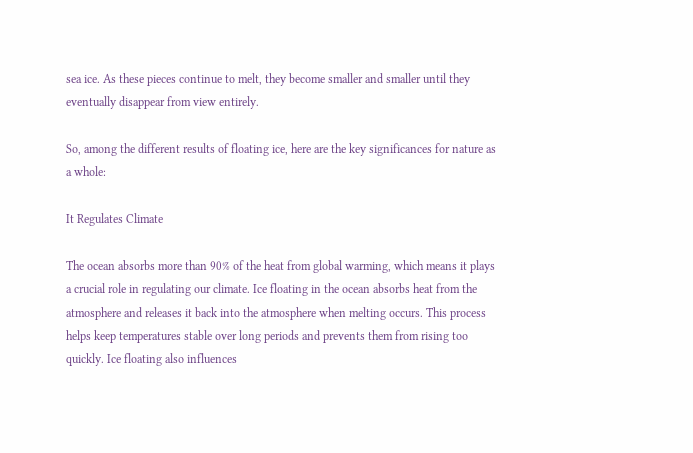sea ice. As these pieces continue to melt, they become smaller and smaller until they eventually disappear from view entirely.

So, among the different results of floating ice, here are the key significances for nature as a whole:

It Regulates Climate

The ocean absorbs more than 90% of the heat from global warming, which means it plays a crucial role in regulating our climate. Ice floating in the ocean absorbs heat from the atmosphere and releases it back into the atmosphere when melting occurs. This process helps keep temperatures stable over long periods and prevents them from rising too quickly. Ice floating also influences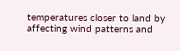temperatures closer to land by affecting wind patterns and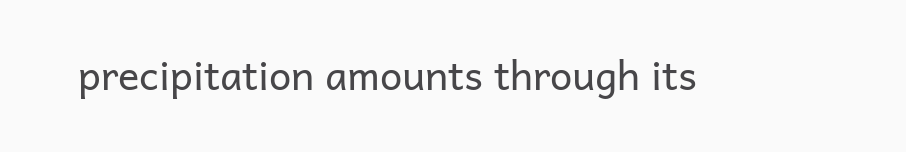precipitation amounts through its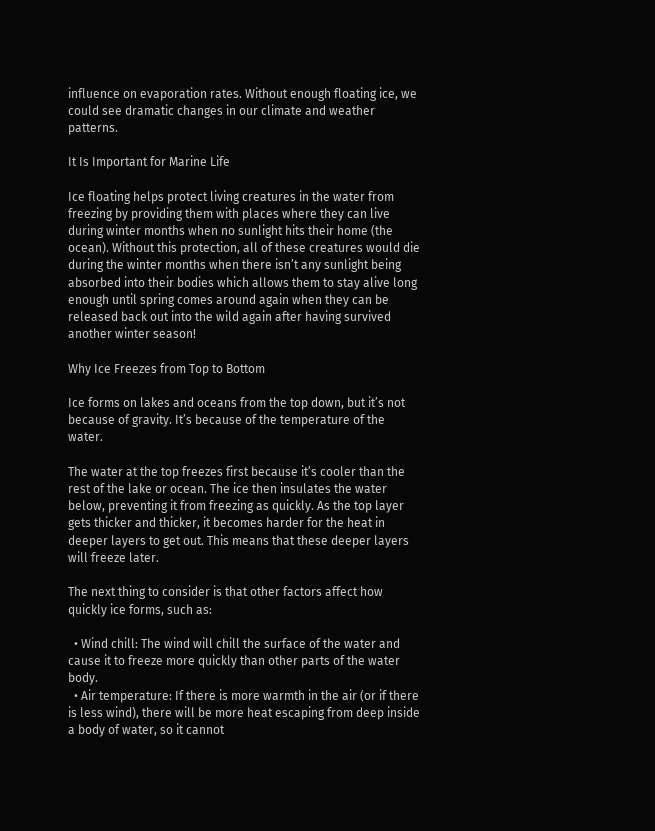influence on evaporation rates. Without enough floating ice, we could see dramatic changes in our climate and weather patterns.

It Is Important for Marine Life

Ice floating helps protect living creatures in the water from freezing by providing them with places where they can live during winter months when no sunlight hits their home (the ocean). Without this protection, all of these creatures would die during the winter months when there isn’t any sunlight being absorbed into their bodies which allows them to stay alive long enough until spring comes around again when they can be released back out into the wild again after having survived another winter season!

Why Ice Freezes from Top to Bottom

Ice forms on lakes and oceans from the top down, but it’s not because of gravity. It’s because of the temperature of the water.

The water at the top freezes first because it’s cooler than the rest of the lake or ocean. The ice then insulates the water below, preventing it from freezing as quickly. As the top layer gets thicker and thicker, it becomes harder for the heat in deeper layers to get out. This means that these deeper layers will freeze later.

The next thing to consider is that other factors affect how quickly ice forms, such as:

  • Wind chill: The wind will chill the surface of the water and cause it to freeze more quickly than other parts of the water body.
  • Air temperature: If there is more warmth in the air (or if there is less wind), there will be more heat escaping from deep inside a body of water, so it cannot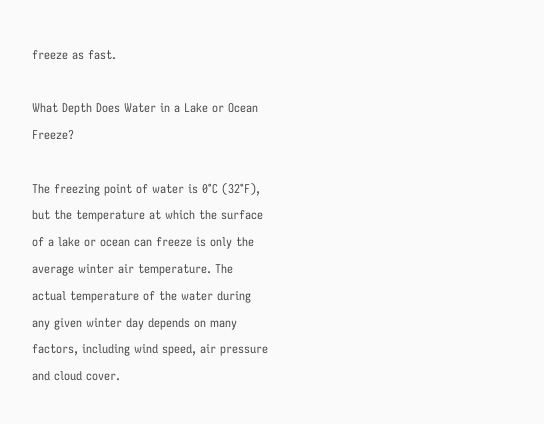freeze as fast.

What Depth Does Water in a Lake or Ocean Freeze?

The freezing point of water is 0°C (32°F), but the temperature at which the surface of a lake or ocean can freeze is only the average winter air temperature. The actual temperature of the water during any given winter day depends on many factors, including wind speed, air pressure and cloud cover.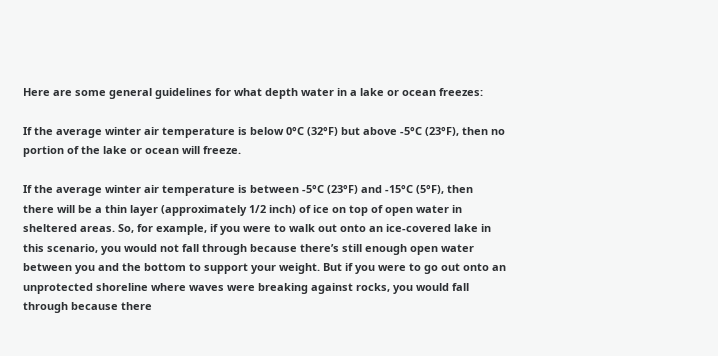Here are some general guidelines for what depth water in a lake or ocean freezes:

If the average winter air temperature is below 0°C (32°F) but above -5°C (23°F), then no portion of the lake or ocean will freeze.

If the average winter air temperature is between -5°C (23°F) and -15°C (5°F), then there will be a thin layer (approximately 1/2 inch) of ice on top of open water in sheltered areas. So, for example, if you were to walk out onto an ice-covered lake in this scenario, you would not fall through because there’s still enough open water between you and the bottom to support your weight. But if you were to go out onto an unprotected shoreline where waves were breaking against rocks, you would fall through because there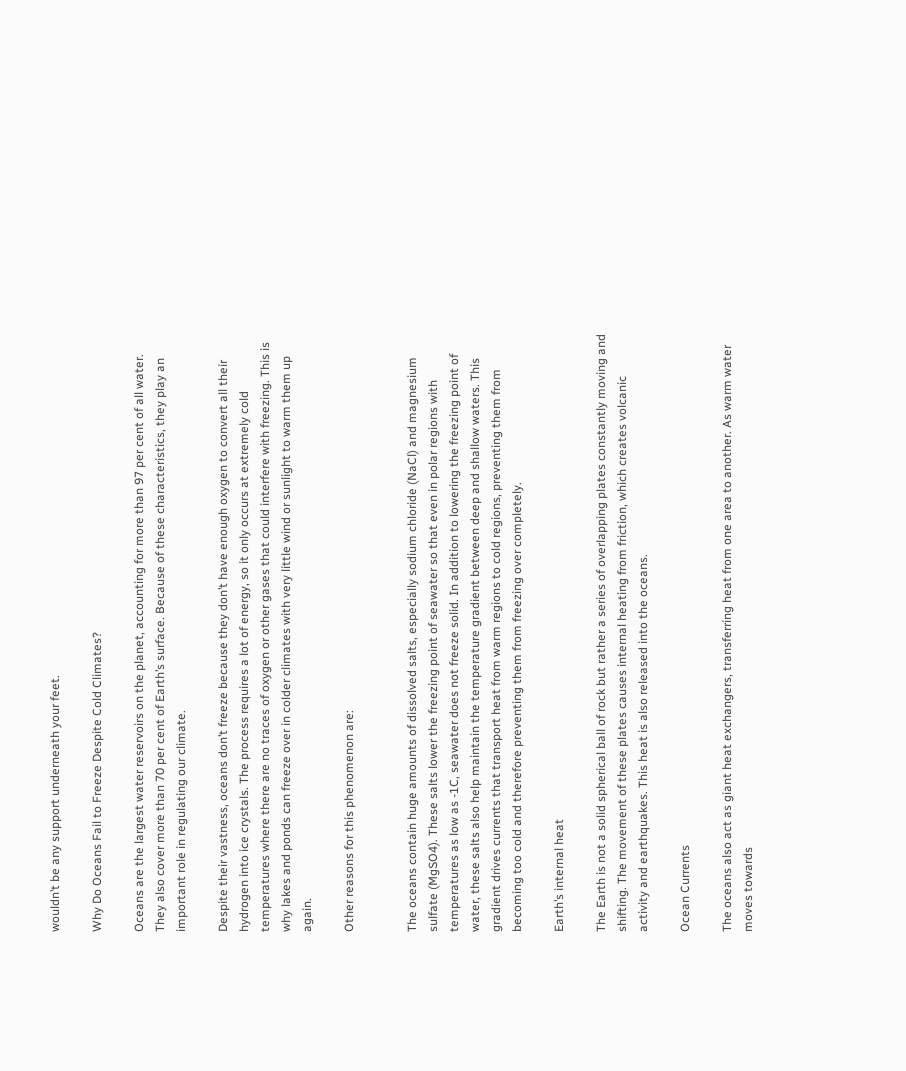wouldn’t be any support underneath your feet.

Why Do Oceans Fail to Freeze Despite Cold Climates?

Oceans are the largest water reservoirs on the planet, accounting for more than 97 per cent of all water. They also cover more than 70 per cent of Earth’s surface. Because of these characteristics, they play an important role in regulating our climate.

Despite their vastness, oceans don’t freeze because they don’t have enough oxygen to convert all their hydrogen into ice crystals. The process requires a lot of energy, so it only occurs at extremely cold temperatures where there are no traces of oxygen or other gases that could interfere with freezing. This is why lakes and ponds can freeze over in colder climates with very little wind or sunlight to warm them up again.

Other reasons for this phenomenon are:


The oceans contain huge amounts of dissolved salts, especially sodium chloride (NaCl) and magnesium sulfate (MgSO4). These salts lower the freezing point of seawater so that even in polar regions with temperatures as low as -1C, seawater does not freeze solid. In addition to lowering the freezing point of water, these salts also help maintain the temperature gradient between deep and shallow waters. This gradient drives currents that transport heat from warm regions to cold regions, preventing them from becoming too cold and therefore preventing them from freezing over completely.

Earth’s internal heat

The Earth is not a solid spherical ball of rock but rather a series of overlapping plates constantly moving and shifting. The movement of these plates causes internal heating from friction, which creates volcanic activity and earthquakes. This heat is also released into the oceans.

Ocean Currents

The oceans also act as giant heat exchangers, transferring heat from one area to another. As warm water moves towards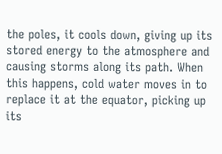the poles, it cools down, giving up its stored energy to the atmosphere and causing storms along its path. When this happens, cold water moves in to replace it at the equator, picking up its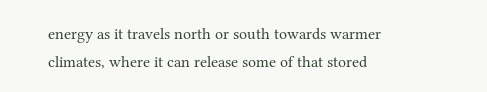energy as it travels north or south towards warmer climates, where it can release some of that stored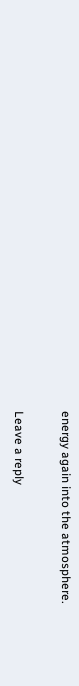energy again into the atmosphere.

Leave a reply